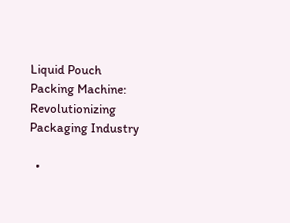Liquid Pouch Packing Machine: Revolutionizing Packaging Industry

  •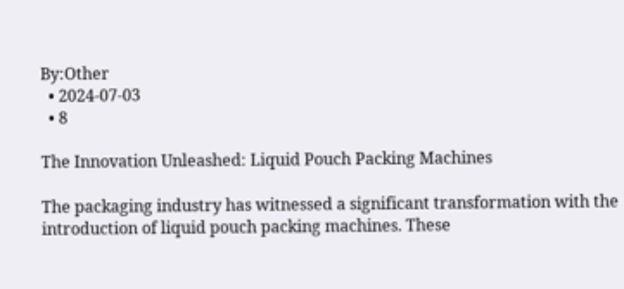By:Other
  • 2024-07-03
  • 8

The Innovation Unleashed: Liquid Pouch Packing Machines

The packaging industry has witnessed a significant transformation with the introduction of liquid pouch packing machines. These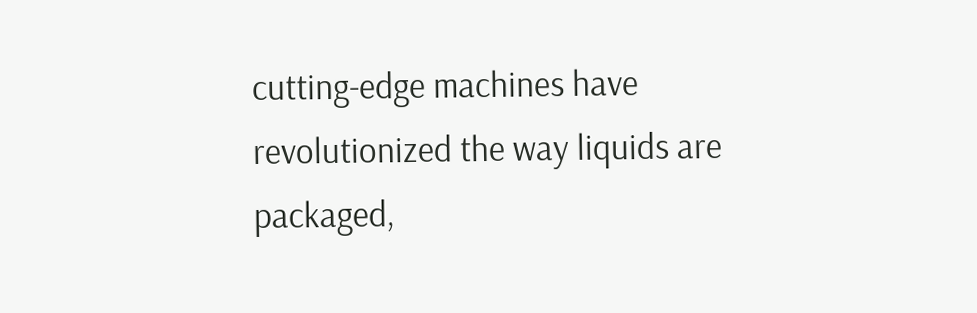cutting-edge machines have revolutionized the way liquids are packaged,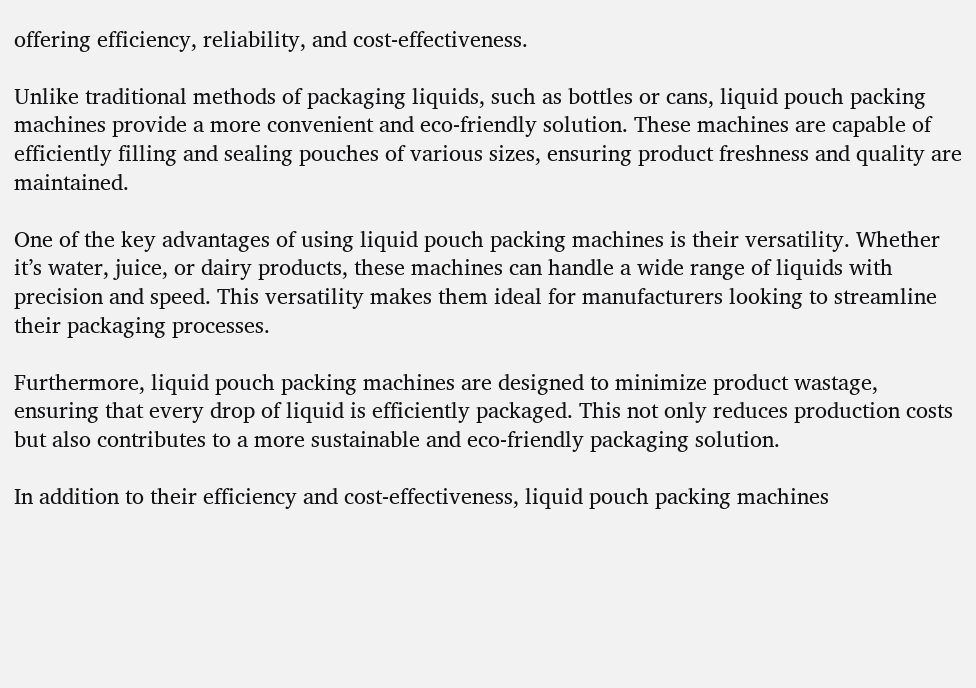offering efficiency, reliability, and cost-effectiveness.

Unlike traditional methods of packaging liquids, such as bottles or cans, liquid pouch packing machines provide a more convenient and eco-friendly solution. These machines are capable of efficiently filling and sealing pouches of various sizes, ensuring product freshness and quality are maintained.

One of the key advantages of using liquid pouch packing machines is their versatility. Whether it’s water, juice, or dairy products, these machines can handle a wide range of liquids with precision and speed. This versatility makes them ideal for manufacturers looking to streamline their packaging processes.

Furthermore, liquid pouch packing machines are designed to minimize product wastage, ensuring that every drop of liquid is efficiently packaged. This not only reduces production costs but also contributes to a more sustainable and eco-friendly packaging solution.

In addition to their efficiency and cost-effectiveness, liquid pouch packing machines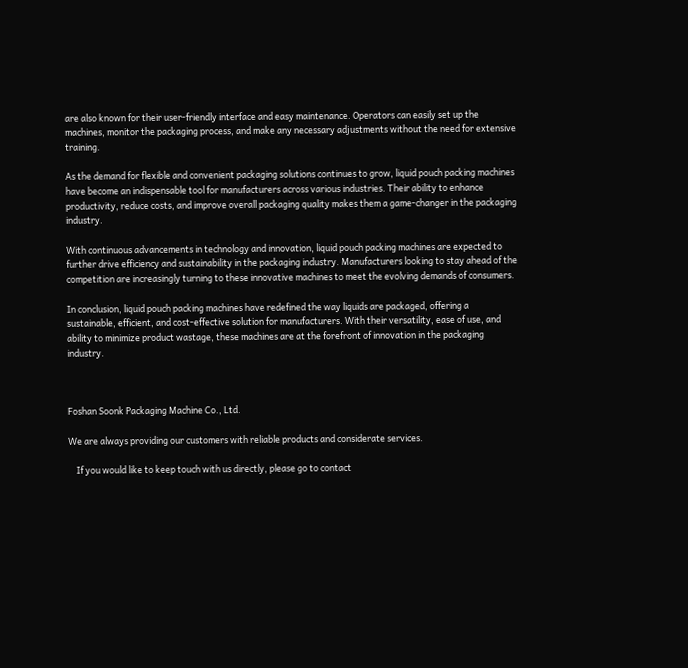are also known for their user-friendly interface and easy maintenance. Operators can easily set up the machines, monitor the packaging process, and make any necessary adjustments without the need for extensive training.

As the demand for flexible and convenient packaging solutions continues to grow, liquid pouch packing machines have become an indispensable tool for manufacturers across various industries. Their ability to enhance productivity, reduce costs, and improve overall packaging quality makes them a game-changer in the packaging industry.

With continuous advancements in technology and innovation, liquid pouch packing machines are expected to further drive efficiency and sustainability in the packaging industry. Manufacturers looking to stay ahead of the competition are increasingly turning to these innovative machines to meet the evolving demands of consumers.

In conclusion, liquid pouch packing machines have redefined the way liquids are packaged, offering a sustainable, efficient, and cost-effective solution for manufacturers. With their versatility, ease of use, and ability to minimize product wastage, these machines are at the forefront of innovation in the packaging industry.



Foshan Soonk Packaging Machine Co., Ltd.

We are always providing our customers with reliable products and considerate services.

    If you would like to keep touch with us directly, please go to contact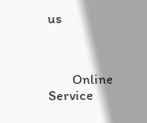us



        Online Service